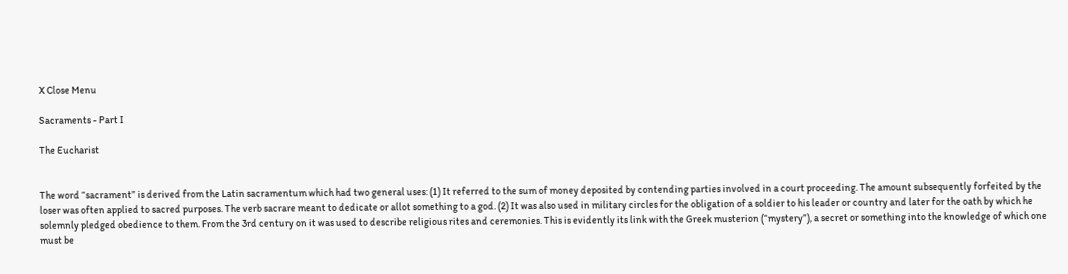X Close Menu

Sacraments - Part I

The Eucharist


The word “sacrament” is derived from the Latin sacramentum which had two general uses: (1) It referred to the sum of money deposited by contending parties involved in a court proceeding. The amount subsequently forfeited by the loser was often applied to sacred purposes. The verb sacrare meant to dedicate or allot something to a god. (2) It was also used in military circles for the obligation of a soldier to his leader or country and later for the oath by which he solemnly pledged obedience to them. From the 3rd century on it was used to describe religious rites and ceremonies. This is evidently its link with the Greek musterion (“mystery”), a secret or something into the knowledge of which one must be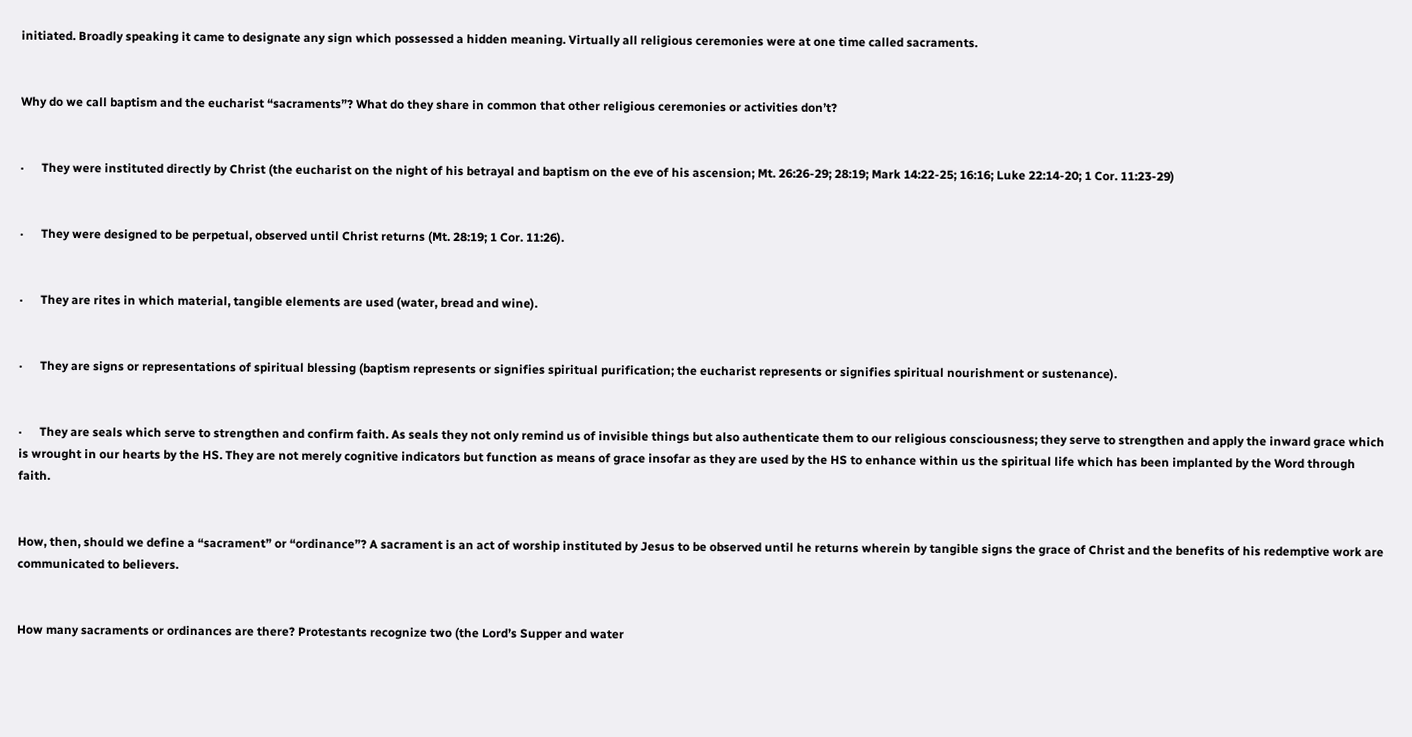initiated. Broadly speaking it came to designate any sign which possessed a hidden meaning. Virtually all religious ceremonies were at one time called sacraments.


Why do we call baptism and the eucharist “sacraments”? What do they share in common that other religious ceremonies or activities don’t?


·      They were instituted directly by Christ (the eucharist on the night of his betrayal and baptism on the eve of his ascension; Mt. 26:26-29; 28:19; Mark 14:22-25; 16:16; Luke 22:14-20; 1 Cor. 11:23-29)


·      They were designed to be perpetual, observed until Christ returns (Mt. 28:19; 1 Cor. 11:26).


·      They are rites in which material, tangible elements are used (water, bread and wine).


·      They are signs or representations of spiritual blessing (baptism represents or signifies spiritual purification; the eucharist represents or signifies spiritual nourishment or sustenance).


·      They are seals which serve to strengthen and confirm faith. As seals they not only remind us of invisible things but also authenticate them to our religious consciousness; they serve to strengthen and apply the inward grace which is wrought in our hearts by the HS. They are not merely cognitive indicators but function as means of grace insofar as they are used by the HS to enhance within us the spiritual life which has been implanted by the Word through faith.


How, then, should we define a “sacrament” or “ordinance”? A sacrament is an act of worship instituted by Jesus to be observed until he returns wherein by tangible signs the grace of Christ and the benefits of his redemptive work are communicated to believers.


How many sacraments or ordinances are there? Protestants recognize two (the Lord’s Supper and water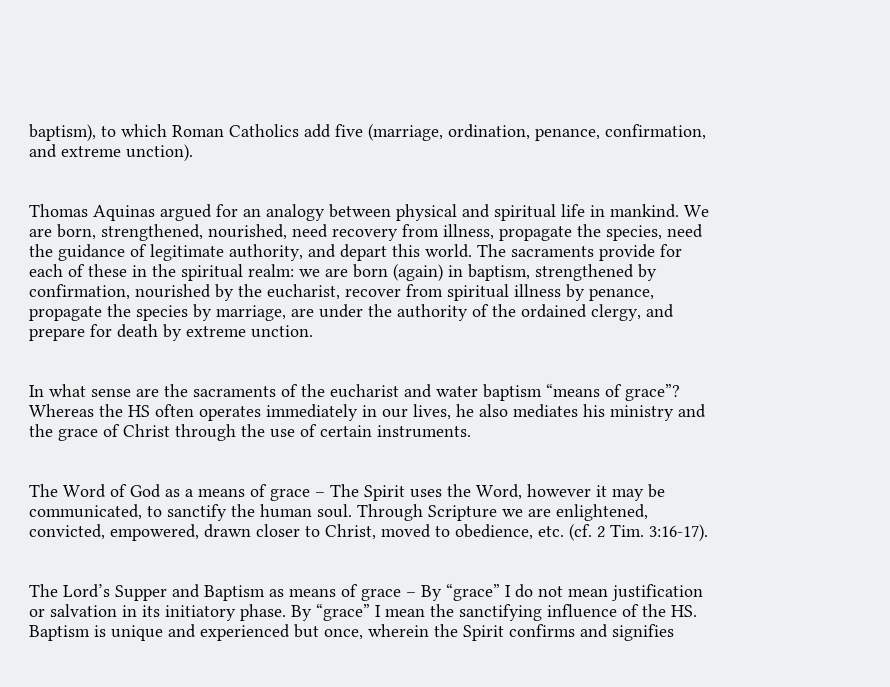baptism), to which Roman Catholics add five (marriage, ordination, penance, confirmation, and extreme unction).


Thomas Aquinas argued for an analogy between physical and spiritual life in mankind. We are born, strengthened, nourished, need recovery from illness, propagate the species, need the guidance of legitimate authority, and depart this world. The sacraments provide for each of these in the spiritual realm: we are born (again) in baptism, strengthened by confirmation, nourished by the eucharist, recover from spiritual illness by penance, propagate the species by marriage, are under the authority of the ordained clergy, and prepare for death by extreme unction.


In what sense are the sacraments of the eucharist and water baptism “means of grace”? Whereas the HS often operates immediately in our lives, he also mediates his ministry and the grace of Christ through the use of certain instruments.


The Word of God as a means of grace – The Spirit uses the Word, however it may be communicated, to sanctify the human soul. Through Scripture we are enlightened, convicted, empowered, drawn closer to Christ, moved to obedience, etc. (cf. 2 Tim. 3:16-17).


The Lord’s Supper and Baptism as means of grace – By “grace” I do not mean justification or salvation in its initiatory phase. By “grace” I mean the sanctifying influence of the HS. Baptism is unique and experienced but once, wherein the Spirit confirms and signifies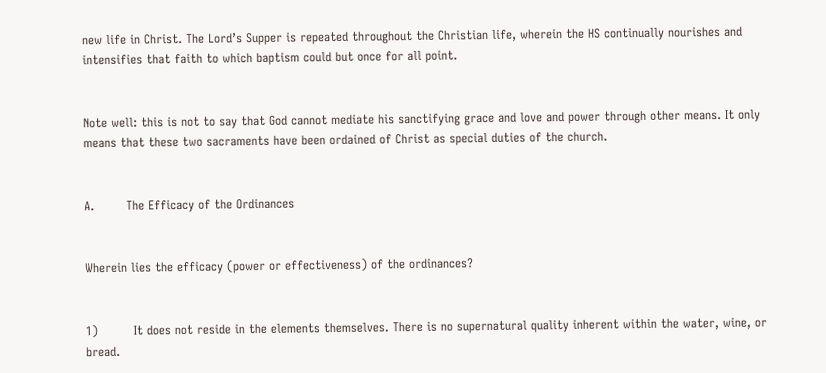new life in Christ. The Lord’s Supper is repeated throughout the Christian life, wherein the HS continually nourishes and intensifies that faith to which baptism could but once for all point.


Note well: this is not to say that God cannot mediate his sanctifying grace and love and power through other means. It only means that these two sacraments have been ordained of Christ as special duties of the church.


A.        The Efficacy of the Ordinances


Wherein lies the efficacy (power or effectiveness) of the ordinances?


1)         It does not reside in the elements themselves. There is no supernatural quality inherent within the water, wine, or bread.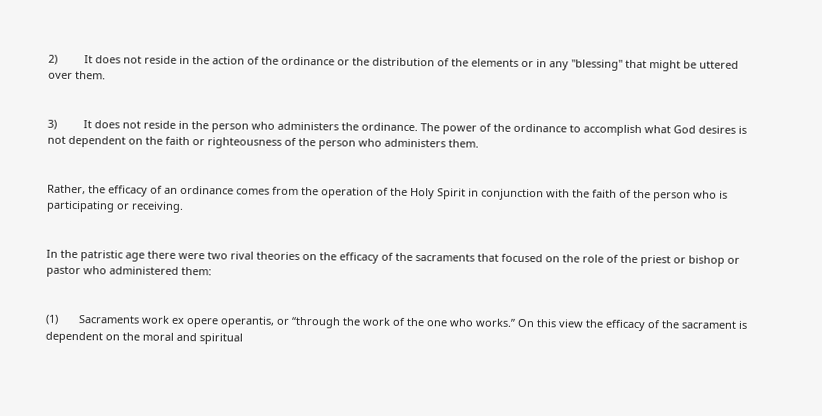2)         It does not reside in the action of the ordinance or the distribution of the elements or in any "blessing" that might be uttered over them.


3)         It does not reside in the person who administers the ordinance. The power of the ordinance to accomplish what God desires is not dependent on the faith or righteousness of the person who administers them.


Rather, the efficacy of an ordinance comes from the operation of the Holy Spirit in conjunction with the faith of the person who is participating or receiving.


In the patristic age there were two rival theories on the efficacy of the sacraments that focused on the role of the priest or bishop or pastor who administered them:


(1)       Sacraments work ex opere operantis, or “through the work of the one who works.” On this view the efficacy of the sacrament is dependent on the moral and spiritual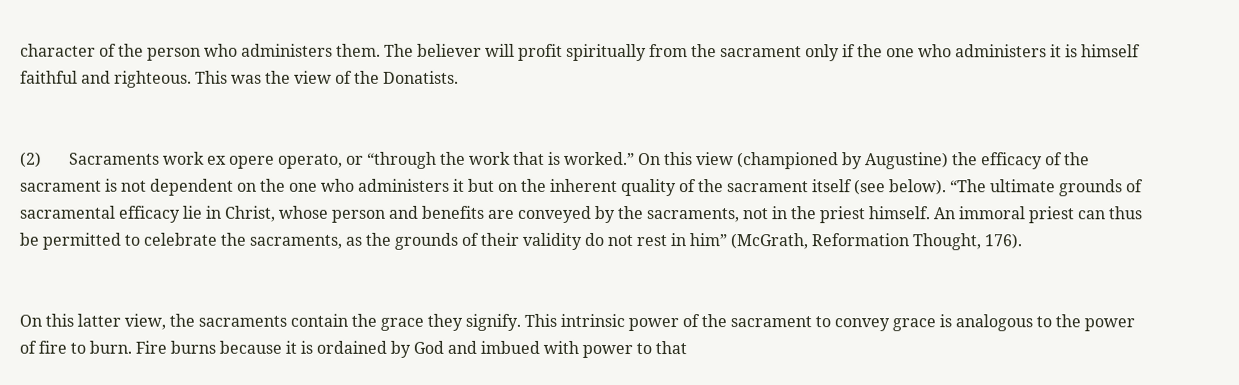character of the person who administers them. The believer will profit spiritually from the sacrament only if the one who administers it is himself faithful and righteous. This was the view of the Donatists.


(2)       Sacraments work ex opere operato, or “through the work that is worked.” On this view (championed by Augustine) the efficacy of the sacrament is not dependent on the one who administers it but on the inherent quality of the sacrament itself (see below). “The ultimate grounds of sacramental efficacy lie in Christ, whose person and benefits are conveyed by the sacraments, not in the priest himself. An immoral priest can thus be permitted to celebrate the sacraments, as the grounds of their validity do not rest in him” (McGrath, Reformation Thought, 176).


On this latter view, the sacraments contain the grace they signify. This intrinsic power of the sacrament to convey grace is analogous to the power of fire to burn. Fire burns because it is ordained by God and imbued with power to that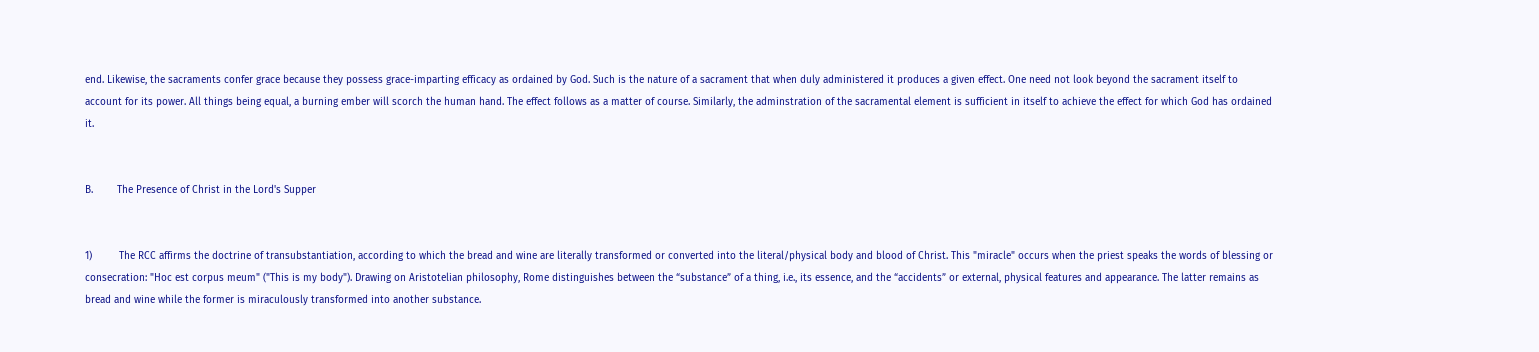end. Likewise, the sacraments confer grace because they possess grace-imparting efficacy as ordained by God. Such is the nature of a sacrament that when duly administered it produces a given effect. One need not look beyond the sacrament itself to account for its power. All things being equal, a burning ember will scorch the human hand. The effect follows as a matter of course. Similarly, the adminstration of the sacramental element is sufficient in itself to achieve the effect for which God has ordained it.


B.        The Presence of Christ in the Lord's Supper


1)         The RCC affirms the doctrine of transubstantiation, according to which the bread and wine are literally transformed or converted into the literal/physical body and blood of Christ. This "miracle" occurs when the priest speaks the words of blessing or consecration: "Hoc est corpus meum" ("This is my body"). Drawing on Aristotelian philosophy, Rome distinguishes between the “substance” of a thing, i.e., its essence, and the “accidents” or external, physical features and appearance. The latter remains as bread and wine while the former is miraculously transformed into another substance.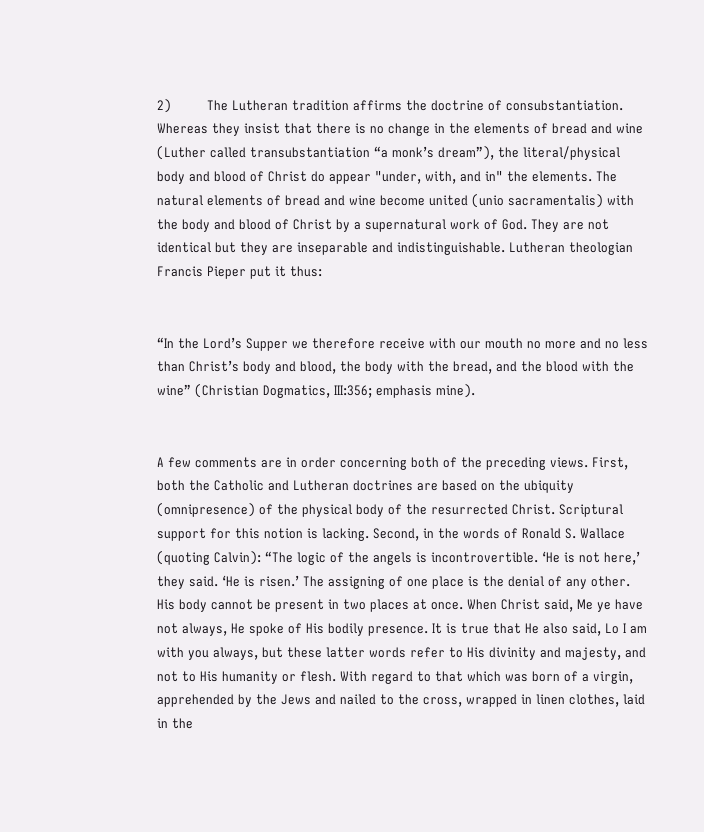2)         The Lutheran tradition affirms the doctrine of consubstantiation. Whereas they insist that there is no change in the elements of bread and wine (Luther called transubstantiation “a monk’s dream”), the literal/physical body and blood of Christ do appear "under, with, and in" the elements. The natural elements of bread and wine become united (unio sacramentalis) with the body and blood of Christ by a supernatural work of God. They are not identical but they are inseparable and indistinguishable. Lutheran theologian Francis Pieper put it thus:


“In the Lord’s Supper we therefore receive with our mouth no more and no less than Christ’s body and blood, the body with the bread, and the blood with the wine” (Christian Dogmatics, III:356; emphasis mine).


A few comments are in order concerning both of the preceding views. First, both the Catholic and Lutheran doctrines are based on the ubiquity (omnipresence) of the physical body of the resurrected Christ. Scriptural support for this notion is lacking. Second, in the words of Ronald S. Wallace (quoting Calvin): “The logic of the angels is incontrovertible. ‘He is not here,’ they said. ‘He is risen.’ The assigning of one place is the denial of any other. His body cannot be present in two places at once. When Christ said, Me ye have not always, He spoke of His bodily presence. It is true that He also said, Lo I am with you always, but these latter words refer to His divinity and majesty, and not to His humanity or flesh. With regard to that which was born of a virgin, apprehended by the Jews and nailed to the cross, wrapped in linen clothes, laid in the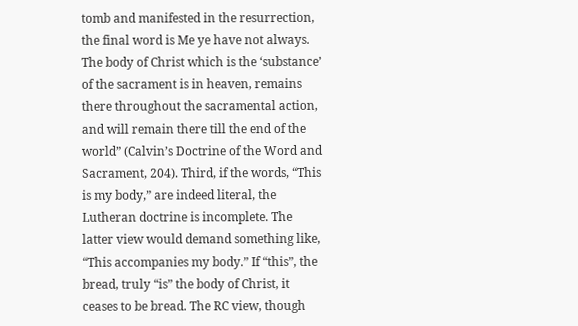tomb and manifested in the resurrection, the final word is Me ye have not always. The body of Christ which is the ‘substance’ of the sacrament is in heaven, remains there throughout the sacramental action, and will remain there till the end of the world” (Calvin’s Doctrine of the Word and Sacrament, 204). Third, if the words, “This is my body,” are indeed literal, the Lutheran doctrine is incomplete. The latter view would demand something like, “This accompanies my body.” If “this”, the bread, truly “is” the body of Christ, it ceases to be bread. The RC view, though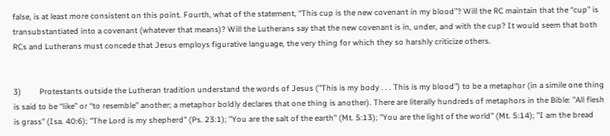false, is at least more consistent on this point. Fourth, what of the statement, “This cup is the new covenant in my blood”? Will the RC maintain that the “cup” is transubstantiated into a covenant (whatever that means)? Will the Lutherans say that the new covenant is in, under, and with the cup? It would seem that both RCs and Lutherans must concede that Jesus employs figurative language, the very thing for which they so harshly criticize others.


3)         Protestants outside the Lutheran tradition understand the words of Jesus ("This is my body . . . This is my blood") to be a metaphor (in a simile one thing is said to be “like” or “to resemble” another; a metaphor boldly declares that one thing is another). There are literally hundreds of metaphors in the Bible: "All flesh is grass" (Isa. 40:6); "The Lord is my shepherd" (Ps. 23:1); "You are the salt of the earth" (Mt. 5:13); "You are the light of the world" (Mt. 5:14); "I am the bread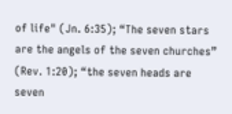of life" (Jn. 6:35); “The seven stars are the angels of the seven churches” (Rev. 1:20); “the seven heads are seven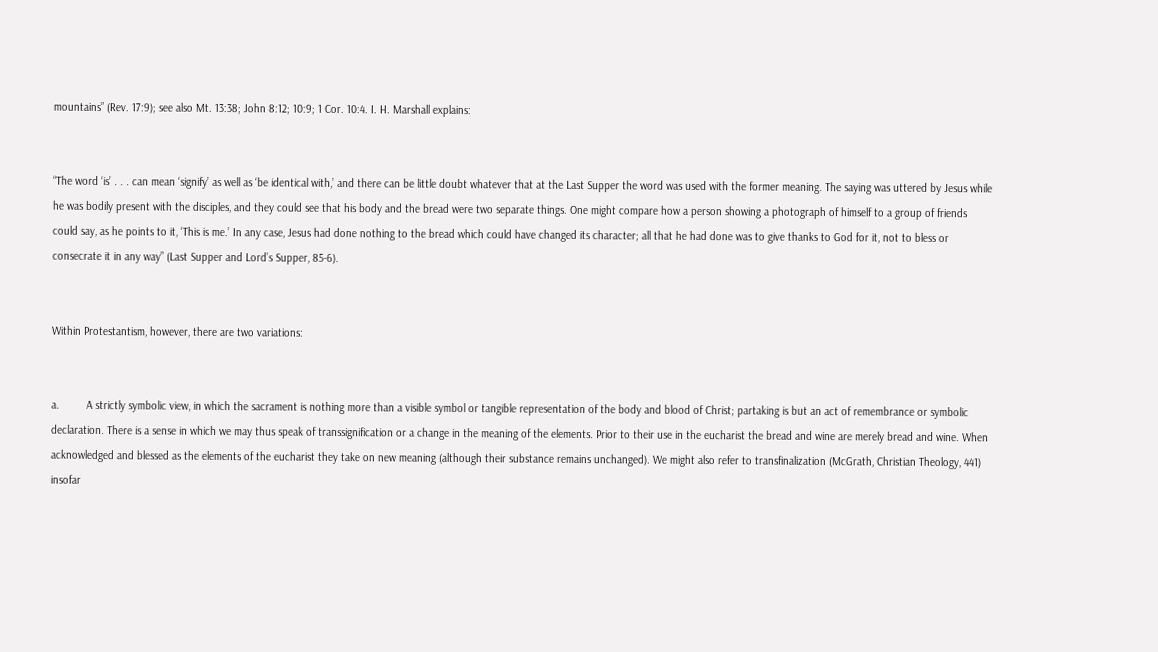mountains” (Rev. 17:9); see also Mt. 13:38; John 8:12; 10:9; 1 Cor. 10:4. I. H. Marshall explains:


“The word ‘is’ . . . can mean ‘signify’ as well as ‘be identical with,’ and there can be little doubt whatever that at the Last Supper the word was used with the former meaning. The saying was uttered by Jesus while he was bodily present with the disciples, and they could see that his body and the bread were two separate things. One might compare how a person showing a photograph of himself to a group of friends could say, as he points to it, ‘This is me.’ In any case, Jesus had done nothing to the bread which could have changed its character; all that he had done was to give thanks to God for it, not to bless or consecrate it in any way” (Last Supper and Lord’s Supper, 85-6).


Within Protestantism, however, there are two variations:


a.         A strictly symbolic view, in which the sacrament is nothing more than a visible symbol or tangible representation of the body and blood of Christ; partaking is but an act of remembrance or symbolic declaration. There is a sense in which we may thus speak of transsignification or a change in the meaning of the elements. Prior to their use in the eucharist the bread and wine are merely bread and wine. When acknowledged and blessed as the elements of the eucharist they take on new meaning (although their substance remains unchanged). We might also refer to transfinalization (McGrath, Christian Theology, 441) insofar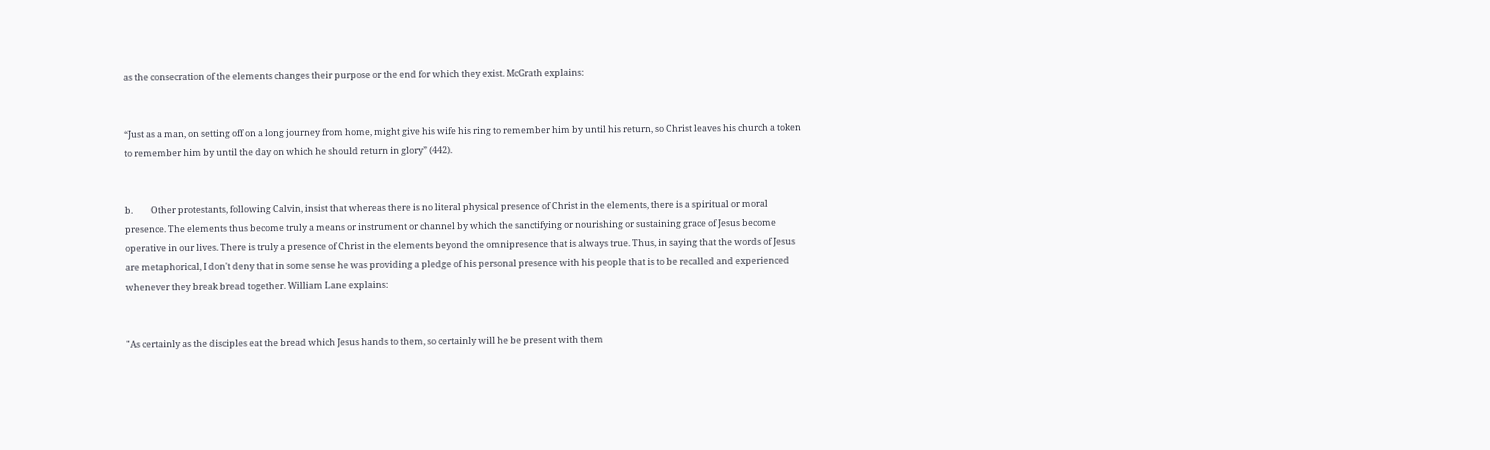as the consecration of the elements changes their purpose or the end for which they exist. McGrath explains:


“Just as a man, on setting off on a long journey from home, might give his wife his ring to remember him by until his return, so Christ leaves his church a token to remember him by until the day on which he should return in glory” (442).


b.         Other protestants, following Calvin, insist that whereas there is no literal physical presence of Christ in the elements, there is a spiritual or moral presence. The elements thus become truly a means or instrument or channel by which the sanctifying or nourishing or sustaining grace of Jesus become operative in our lives. There is truly a presence of Christ in the elements beyond the omnipresence that is always true. Thus, in saying that the words of Jesus are metaphorical, I don't deny that in some sense he was providing a pledge of his personal presence with his people that is to be recalled and experienced whenever they break bread together. William Lane explains:


"As certainly as the disciples eat the bread which Jesus hands to them, so certainly will he be present with them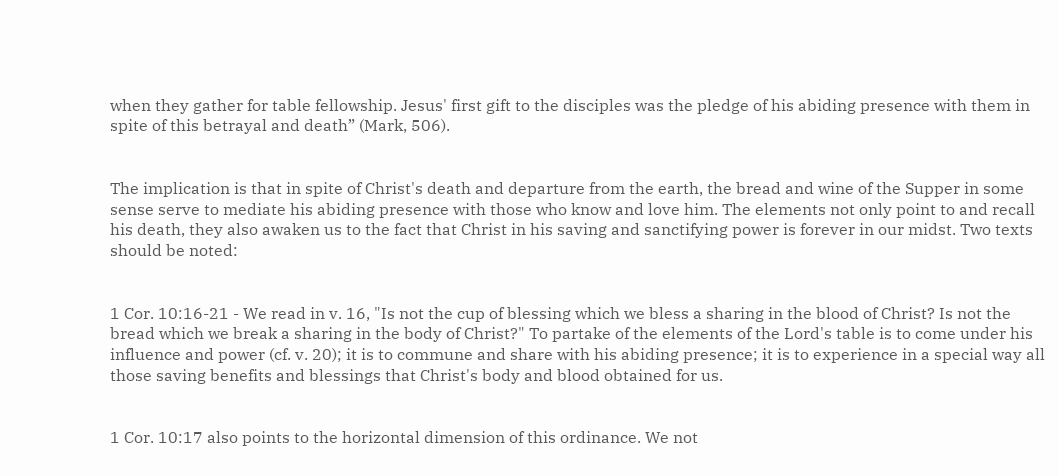when they gather for table fellowship. Jesus' first gift to the disciples was the pledge of his abiding presence with them in spite of this betrayal and death” (Mark, 506).


The implication is that in spite of Christ's death and departure from the earth, the bread and wine of the Supper in some sense serve to mediate his abiding presence with those who know and love him. The elements not only point to and recall his death, they also awaken us to the fact that Christ in his saving and sanctifying power is forever in our midst. Two texts should be noted:


1 Cor. 10:16-21 - We read in v. 16, "Is not the cup of blessing which we bless a sharing in the blood of Christ? Is not the bread which we break a sharing in the body of Christ?" To partake of the elements of the Lord's table is to come under his influence and power (cf. v. 20); it is to commune and share with his abiding presence; it is to experience in a special way all those saving benefits and blessings that Christ's body and blood obtained for us.


1 Cor. 10:17 also points to the horizontal dimension of this ordinance. We not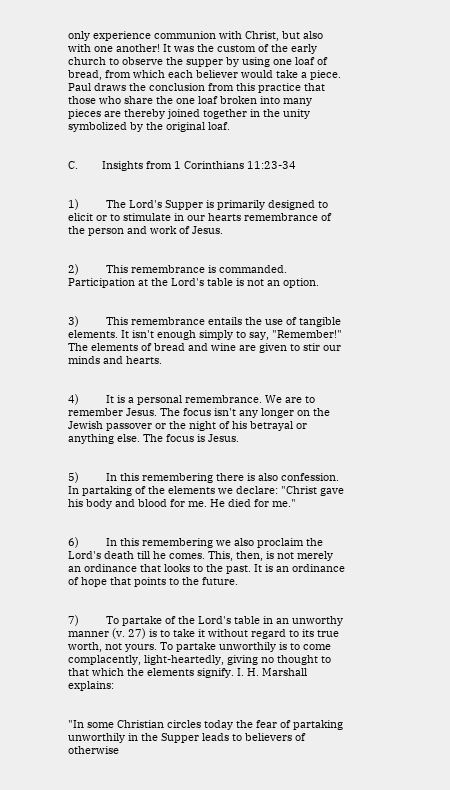only experience communion with Christ, but also with one another! It was the custom of the early church to observe the supper by using one loaf of bread, from which each believer would take a piece. Paul draws the conclusion from this practice that those who share the one loaf broken into many pieces are thereby joined together in the unity symbolized by the original loaf.


C.        Insights from 1 Corinthians 11:23-34


1)         The Lord's Supper is primarily designed to elicit or to stimulate in our hearts remembrance of the person and work of Jesus.


2)         This remembrance is commanded. Participation at the Lord's table is not an option.


3)         This remembrance entails the use of tangible elements. It isn't enough simply to say, "Remember!" The elements of bread and wine are given to stir our minds and hearts.


4)         It is a personal remembrance. We are to remember Jesus. The focus isn't any longer on the Jewish passover or the night of his betrayal or anything else. The focus is Jesus.


5)         In this remembering there is also confession. In partaking of the elements we declare: "Christ gave his body and blood for me. He died for me."


6)         In this remembering we also proclaim the Lord's death till he comes. This, then, is not merely an ordinance that looks to the past. It is an ordinance of hope that points to the future.


7)         To partake of the Lord's table in an unworthy manner (v. 27) is to take it without regard to its true worth, not yours. To partake unworthily is to come complacently, light-heartedly, giving no thought to that which the elements signify. I. H. Marshall explains:


"In some Christian circles today the fear of partaking unworthily in the Supper leads to believers of otherwise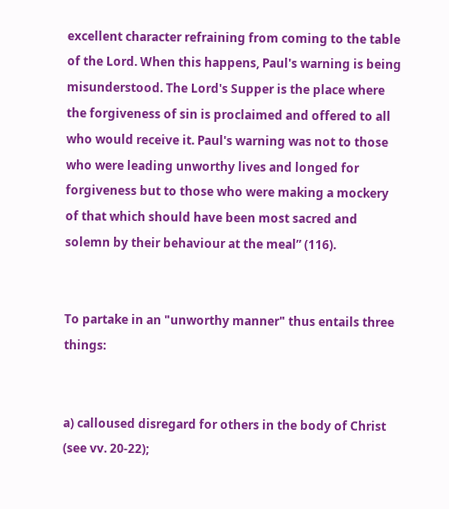excellent character refraining from coming to the table of the Lord. When this happens, Paul's warning is being misunderstood. The Lord's Supper is the place where the forgiveness of sin is proclaimed and offered to all who would receive it. Paul's warning was not to those who were leading unworthy lives and longed for forgiveness but to those who were making a mockery of that which should have been most sacred and solemn by their behaviour at the meal” (116).


To partake in an "unworthy manner" thus entails three things:


a) calloused disregard for others in the body of Christ (see vv. 20-22);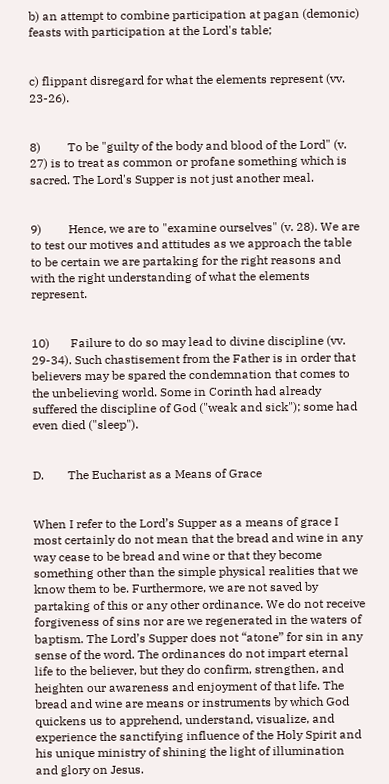b) an attempt to combine participation at pagan (demonic) feasts with participation at the Lord's table;


c) flippant disregard for what the elements represent (vv. 23-26).


8)         To be "guilty of the body and blood of the Lord" (v. 27) is to treat as common or profane something which is sacred. The Lord's Supper is not just another meal.


9)         Hence, we are to "examine ourselves" (v. 28). We are to test our motives and attitudes as we approach the table to be certain we are partaking for the right reasons and with the right understanding of what the elements represent.


10)       Failure to do so may lead to divine discipline (vv. 29-34). Such chastisement from the Father is in order that believers may be spared the condemnation that comes to the unbelieving world. Some in Corinth had already suffered the discipline of God ("weak and sick"); some had even died ("sleep").


D.        The Eucharist as a Means of Grace


When I refer to the Lord’s Supper as a means of grace I most certainly do not mean that the bread and wine in any way cease to be bread and wine or that they become something other than the simple physical realities that we know them to be. Furthermore, we are not saved by partaking of this or any other ordinance. We do not receive forgiveness of sins nor are we regenerated in the waters of baptism. The Lord’s Supper does not “atone” for sin in any sense of the word. The ordinances do not impart eternal life to the believer, but they do confirm, strengthen, and heighten our awareness and enjoyment of that life. The bread and wine are means or instruments by which God quickens us to apprehend, understand, visualize, and experience the sanctifying influence of the Holy Spirit and his unique ministry of shining the light of illumination and glory on Jesus.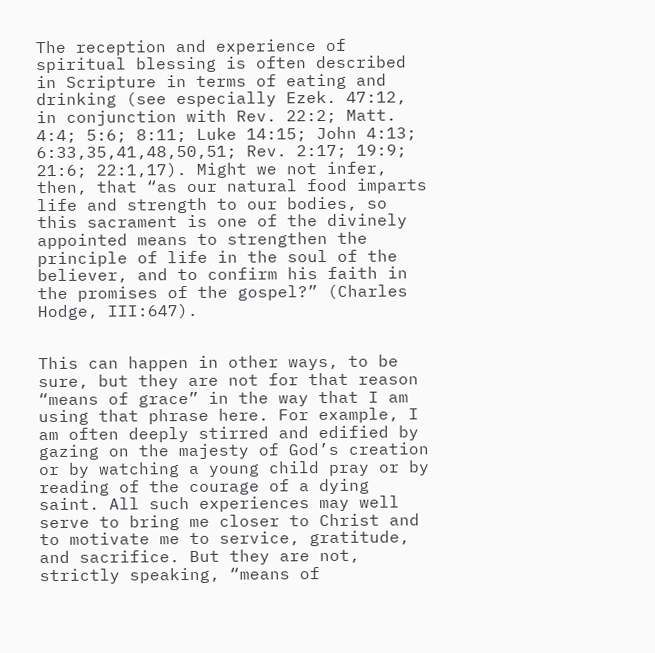The reception and experience of spiritual blessing is often described in Scripture in terms of eating and drinking (see especially Ezek. 47:12, in conjunction with Rev. 22:2; Matt. 4:4; 5:6; 8:11; Luke 14:15; John 4:13; 6:33,35,41,48,50,51; Rev. 2:17; 19:9; 21:6; 22:1,17). Might we not infer, then, that “as our natural food imparts life and strength to our bodies, so this sacrament is one of the divinely appointed means to strengthen the principle of life in the soul of the believer, and to confirm his faith in the promises of the gospel?” (Charles Hodge, III:647).


This can happen in other ways, to be sure, but they are not for that reason “means of grace” in the way that I am using that phrase here. For example, I am often deeply stirred and edified by gazing on the majesty of God’s creation or by watching a young child pray or by reading of the courage of a dying saint. All such experiences may well serve to bring me closer to Christ and to motivate me to service, gratitude, and sacrifice. But they are not, strictly speaking, “means of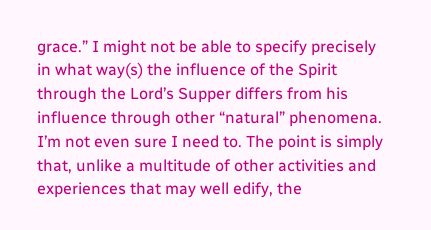grace.” I might not be able to specify precisely in what way(s) the influence of the Spirit through the Lord’s Supper differs from his influence through other “natural” phenomena. I’m not even sure I need to. The point is simply that, unlike a multitude of other activities and experiences that may well edify, the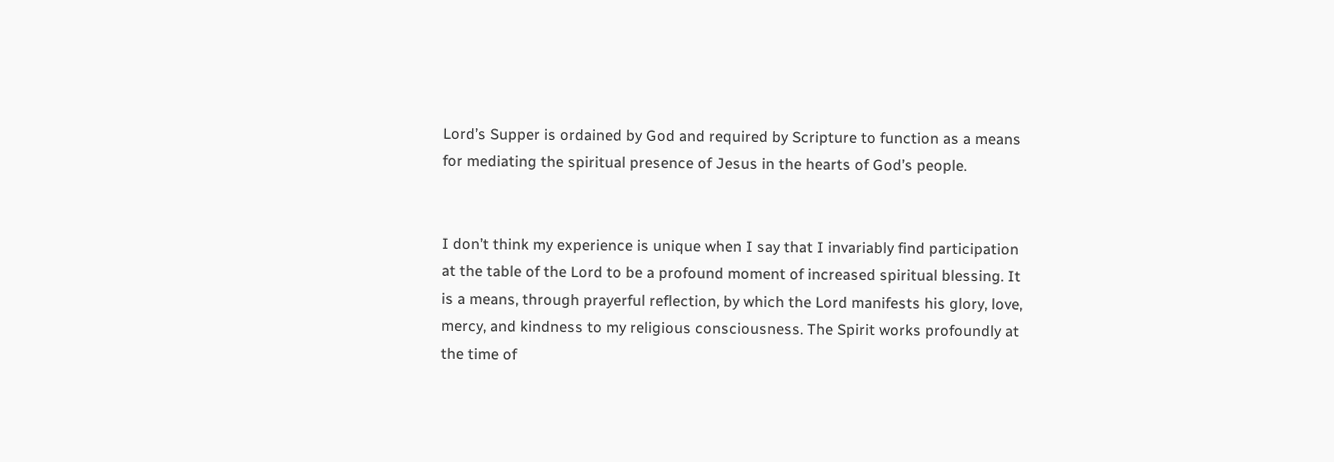Lord’s Supper is ordained by God and required by Scripture to function as a means for mediating the spiritual presence of Jesus in the hearts of God’s people.


I don’t think my experience is unique when I say that I invariably find participation at the table of the Lord to be a profound moment of increased spiritual blessing. It is a means, through prayerful reflection, by which the Lord manifests his glory, love, mercy, and kindness to my religious consciousness. The Spirit works profoundly at the time of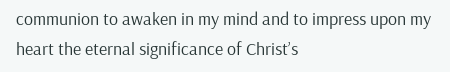communion to awaken in my mind and to impress upon my heart the eternal significance of Christ’s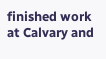finished work at Calvary and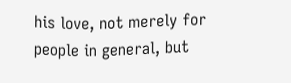his love, not merely for people in general, but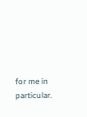for me in particular.